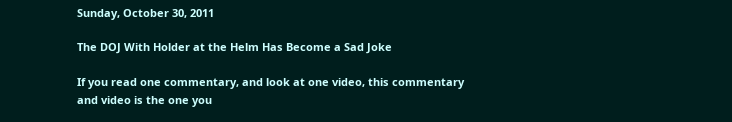Sunday, October 30, 2011

The DOJ With Holder at the Helm Has Become a Sad Joke

If you read one commentary, and look at one video, this commentary and video is the one you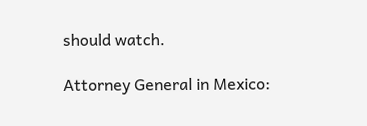should watch.

Attorney General in Mexico: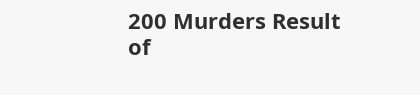200 Murders Result of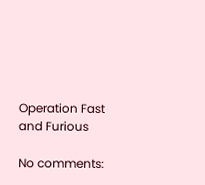Operation Fast and Furious

No comments: